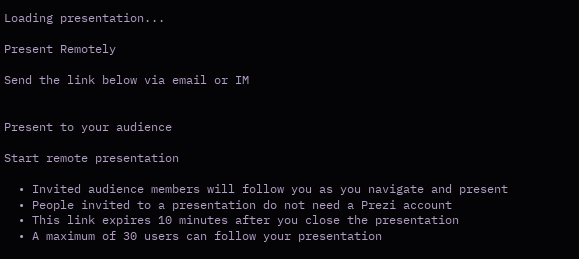Loading presentation...

Present Remotely

Send the link below via email or IM


Present to your audience

Start remote presentation

  • Invited audience members will follow you as you navigate and present
  • People invited to a presentation do not need a Prezi account
  • This link expires 10 minutes after you close the presentation
  • A maximum of 30 users can follow your presentation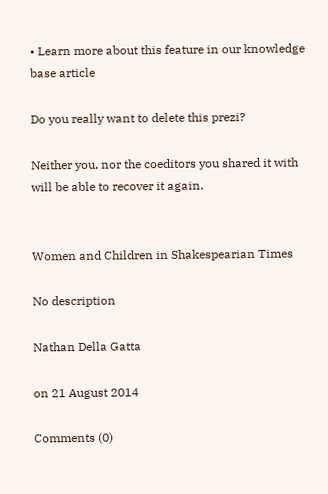• Learn more about this feature in our knowledge base article

Do you really want to delete this prezi?

Neither you, nor the coeditors you shared it with will be able to recover it again.


Women and Children in Shakespearian Times

No description

Nathan Della Gatta

on 21 August 2014

Comments (0)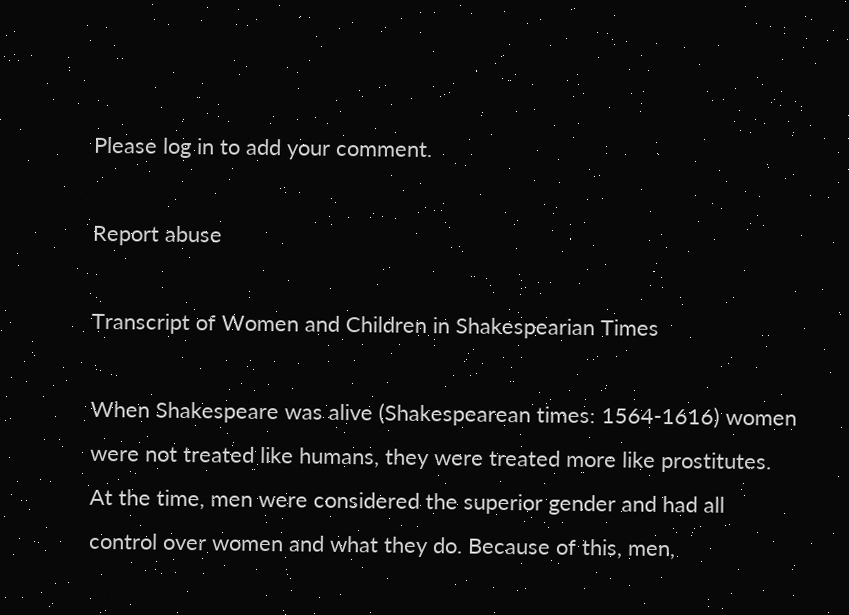Please log in to add your comment.

Report abuse

Transcript of Women and Children in Shakespearian Times

When Shakespeare was alive (Shakespearean times: 1564-1616) women were not treated like humans, they were treated more like prostitutes. At the time, men were considered the superior gender and had all control over women and what they do. Because of this, men,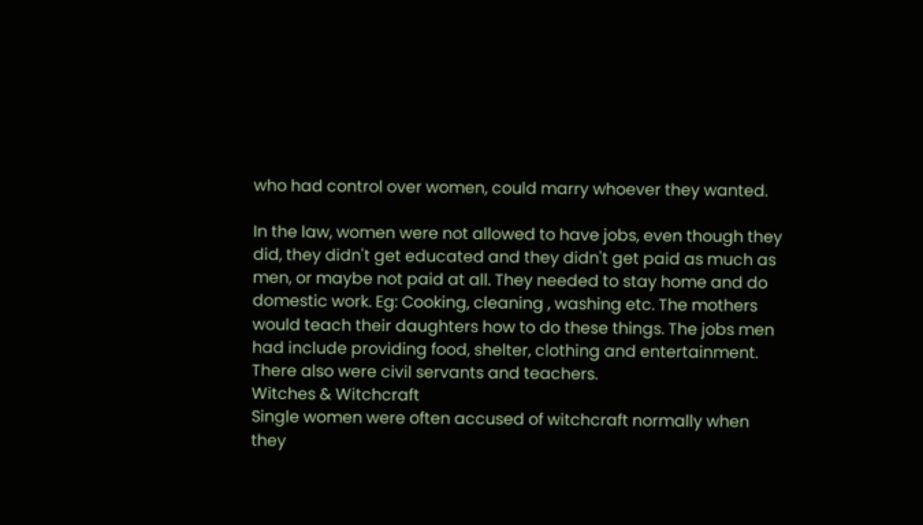who had control over women, could marry whoever they wanted.

In the law, women were not allowed to have jobs, even though they did, they didn't get educated and they didn't get paid as much as men, or maybe not paid at all. They needed to stay home and do domestic work. Eg: Cooking, cleaning , washing etc. The mothers would teach their daughters how to do these things. The jobs men had include providing food, shelter, clothing and entertainment. There also were civil servants and teachers.
Witches & Witchcraft
Single women were often accused of witchcraft normally when they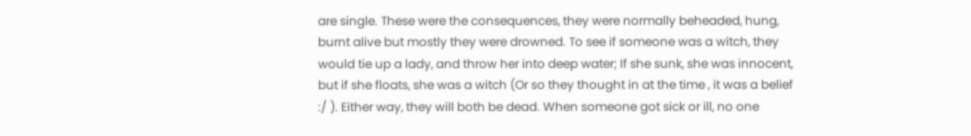are single. These were the consequences, they were normally beheaded, hung, burnt alive but mostly they were drowned. To see if someone was a witch, they would tie up a lady, and throw her into deep water; If she sunk, she was innocent, but if she floats, she was a witch (Or so they thought in at the time , it was a belief :/ ). Either way, they will both be dead. When someone got sick or ill, no one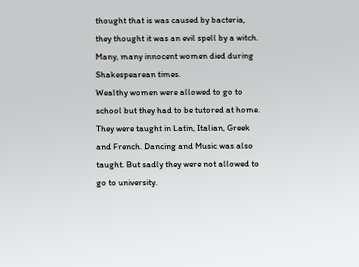thought that is was caused by bacteria, they thought it was an evil spell by a witch. Many, many innocent women died during Shakespearean times.
Wealthy women were allowed to go to school but they had to be tutored at home. They were taught in Latin, Italian, Greek and French. Dancing and Music was also taught. But sadly they were not allowed to go to university.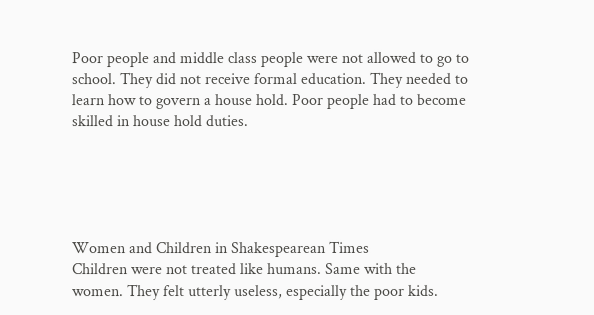Poor people and middle class people were not allowed to go to school. They did not receive formal education. They needed to learn how to govern a house hold. Poor people had to become skilled in house hold duties.





Women and Children in Shakespearean Times
Children were not treated like humans. Same with the women. They felt utterly useless, especially the poor kids.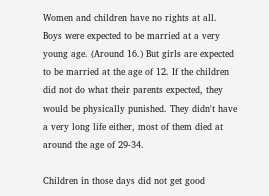Women and children have no rights at all. Boys were expected to be married at a very young age. (Around 16.) But girls are expected to be married at the age of 12. If the children did not do what their parents expected, they would be physically punished. They didn't have a very long life either, most of them died at around the age of 29-34.

Children in those days did not get good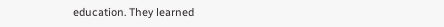education. They learned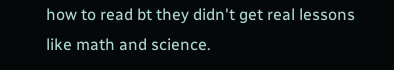how to read bt they didn't get real lessons like math and science.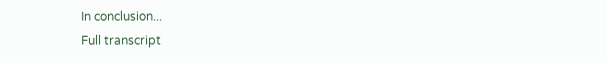In conclusion...
Full transcript